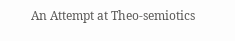An Attempt at Theo-semiotics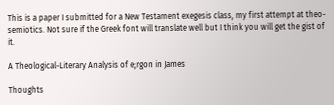This is a paper I submitted for a New Testament exegesis class, my first attempt at theo-semiotics. Not sure if the Greek font will translate well but I think you will get the gist of it.

A Theological-Literary Analysis of e;rgon in James

Thoughts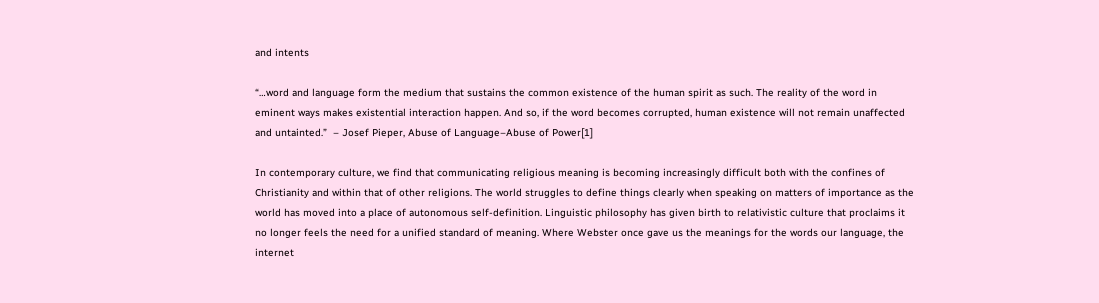and intents

“…word and language form the medium that sustains the common existence of the human spirit as such. The reality of the word in eminent ways makes existential interaction happen. And so, if the word becomes corrupted, human existence will not remain unaffected and untainted.”  – Josef Pieper, Abuse of Language–Abuse of Power[1]

In contemporary culture, we find that communicating religious meaning is becoming increasingly difficult both with the confines of Christianity and within that of other religions. The world struggles to define things clearly when speaking on matters of importance as the world has moved into a place of autonomous self-definition. Linguistic philosophy has given birth to relativistic culture that proclaims it no longer feels the need for a unified standard of meaning. Where Webster once gave us the meanings for the words our language, the internet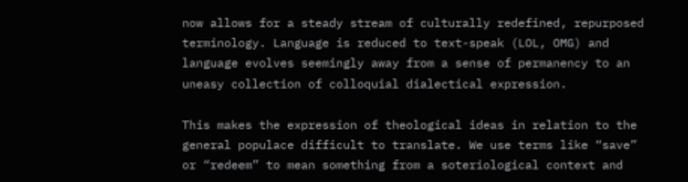now allows for a steady stream of culturally redefined, repurposed terminology. Language is reduced to text-speak (LOL, OMG) and language evolves seemingly away from a sense of permanency to an uneasy collection of colloquial dialectical expression.

This makes the expression of theological ideas in relation to the general populace difficult to translate. We use terms like “save” or “redeem” to mean something from a soteriological context and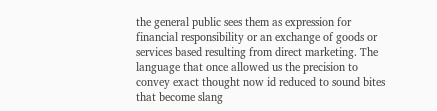the general public sees them as expression for financial responsibility or an exchange of goods or services based resulting from direct marketing. The language that once allowed us the precision to convey exact thought now id reduced to sound bites that become slang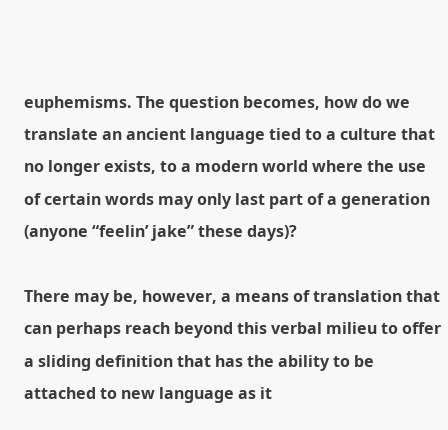euphemisms. The question becomes, how do we translate an ancient language tied to a culture that no longer exists, to a modern world where the use of certain words may only last part of a generation (anyone “feelin’ jake” these days)?

There may be, however, a means of translation that can perhaps reach beyond this verbal milieu to offer a sliding definition that has the ability to be attached to new language as it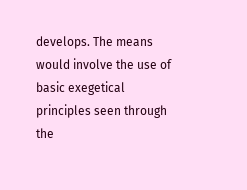develops. The means would involve the use of basic exegetical principles seen through the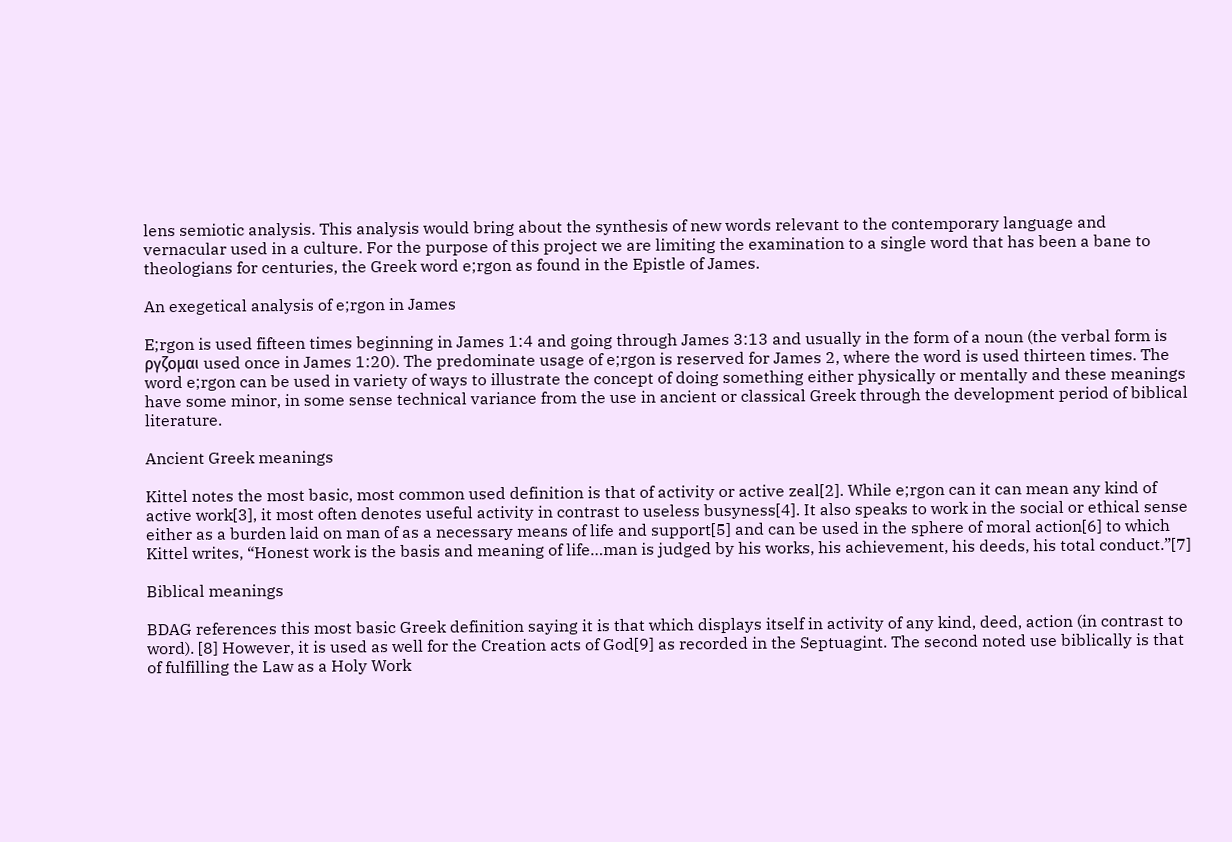lens semiotic analysis. This analysis would bring about the synthesis of new words relevant to the contemporary language and vernacular used in a culture. For the purpose of this project we are limiting the examination to a single word that has been a bane to theologians for centuries, the Greek word e;rgon as found in the Epistle of James.

An exegetical analysis of e;rgon in James

E;rgon is used fifteen times beginning in James 1:4 and going through James 3:13 and usually in the form of a noun (the verbal form is ργζομαι used once in James 1:20). The predominate usage of e;rgon is reserved for James 2, where the word is used thirteen times. The word e;rgon can be used in variety of ways to illustrate the concept of doing something either physically or mentally and these meanings have some minor, in some sense technical variance from the use in ancient or classical Greek through the development period of biblical literature.

Ancient Greek meanings

Kittel notes the most basic, most common used definition is that of activity or active zeal[2]. While e;rgon can it can mean any kind of active work[3], it most often denotes useful activity in contrast to useless busyness[4]. It also speaks to work in the social or ethical sense either as a burden laid on man of as a necessary means of life and support[5] and can be used in the sphere of moral action[6] to which Kittel writes, “Honest work is the basis and meaning of life…man is judged by his works, his achievement, his deeds, his total conduct.”[7]

Biblical meanings

BDAG references this most basic Greek definition saying it is that which displays itself in activity of any kind, deed, action (in contrast to word). [8] However, it is used as well for the Creation acts of God[9] as recorded in the Septuagint. The second noted use biblically is that of fulfilling the Law as a Holy Work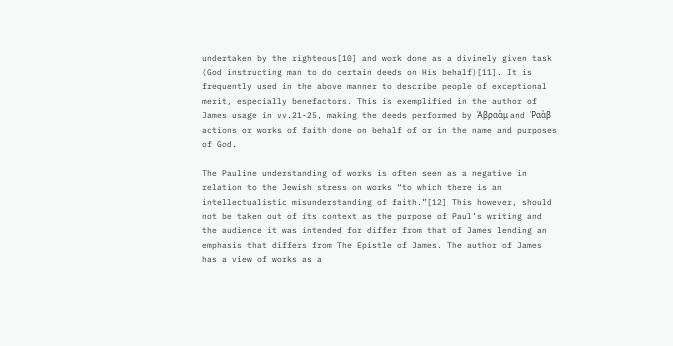undertaken by the righteous[10] and work done as a divinely given task (God instructing man to do certain deeds on His behalf)[11]. It is frequently used in the above manner to describe people of exceptional merit, especially benefactors. This is exemplified in the author of James usage in vv.21-25, making the deeds performed by Ἀβραὰμ and Ῥαὰβ actions or works of faith done on behalf of or in the name and purposes of God.

The Pauline understanding of works is often seen as a negative in relation to the Jewish stress on works “to which there is an intellectualistic misunderstanding of faith.”[12] This however, should not be taken out of its context as the purpose of Paul’s writing and the audience it was intended for differ from that of James lending an emphasis that differs from The Epistle of James. The author of James has a view of works as a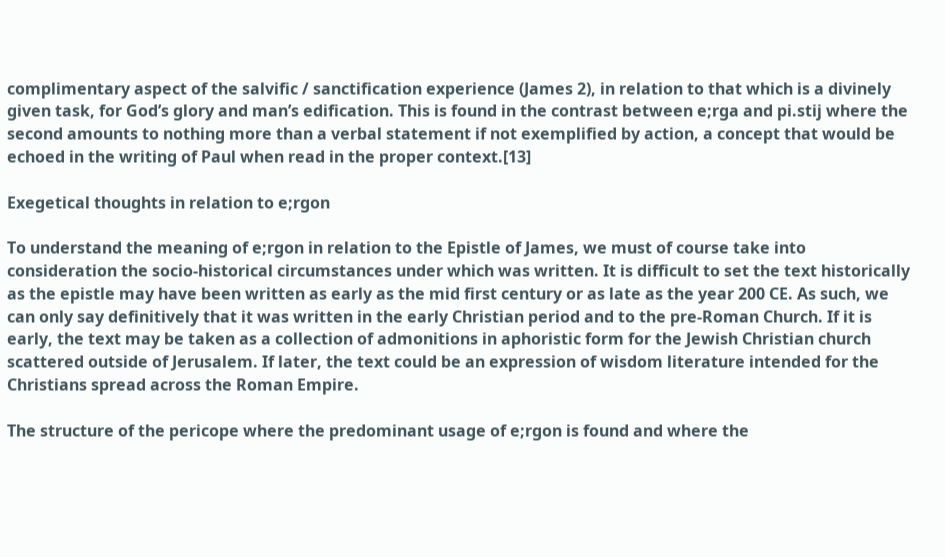complimentary aspect of the salvific / sanctification experience (James 2), in relation to that which is a divinely given task, for God’s glory and man’s edification. This is found in the contrast between e;rga and pi.stij where the second amounts to nothing more than a verbal statement if not exemplified by action, a concept that would be echoed in the writing of Paul when read in the proper context.[13]

Exegetical thoughts in relation to e;rgon

To understand the meaning of e;rgon in relation to the Epistle of James, we must of course take into consideration the socio-historical circumstances under which was written. It is difficult to set the text historically as the epistle may have been written as early as the mid first century or as late as the year 200 CE. As such, we can only say definitively that it was written in the early Christian period and to the pre-Roman Church. If it is early, the text may be taken as a collection of admonitions in aphoristic form for the Jewish Christian church scattered outside of Jerusalem. If later, the text could be an expression of wisdom literature intended for the Christians spread across the Roman Empire.

The structure of the pericope where the predominant usage of e;rgon is found and where the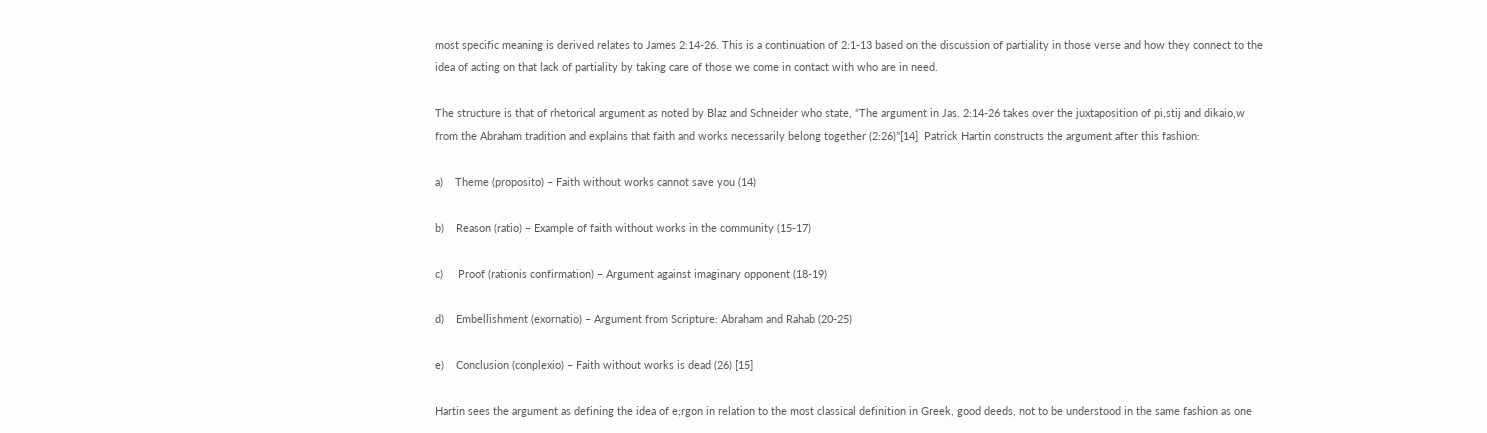most specific meaning is derived relates to James 2:14-26. This is a continuation of 2:1-13 based on the discussion of partiality in those verse and how they connect to the idea of acting on that lack of partiality by taking care of those we come in contact with who are in need.

The structure is that of rhetorical argument as noted by Blaz and Schneider who state, “The argument in Jas. 2:14-26 takes over the juxtaposition of pi,stij and dikaio,w from the Abraham tradition and explains that faith and works necessarily belong together (2:26)”[14]  Patrick Hartin constructs the argument after this fashion:

a)    Theme (proposito) – Faith without works cannot save you (14)

b)    Reason (ratio) – Example of faith without works in the community (15-17)

c)     Proof (rationis confirmation) – Argument against imaginary opponent (18-19)

d)    Embellishment (exornatio) – Argument from Scripture: Abraham and Rahab (20-25)

e)    Conclusion (conplexio) – Faith without works is dead (26) [15]

Hartin sees the argument as defining the idea of e;rgon in relation to the most classical definition in Greek, good deeds, not to be understood in the same fashion as one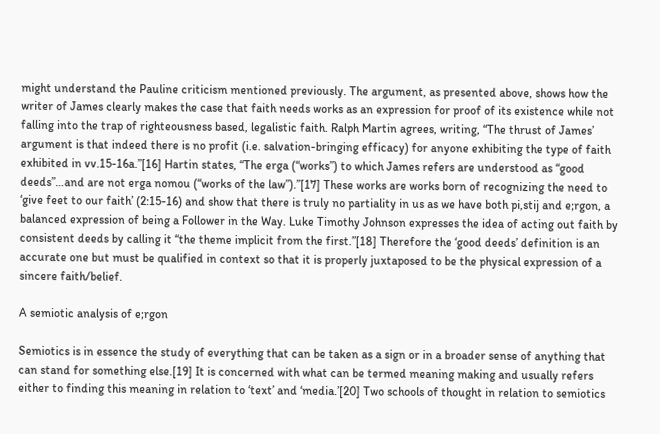might understand the Pauline criticism mentioned previously. The argument, as presented above, shows how the writer of James clearly makes the case that faith needs works as an expression for proof of its existence while not falling into the trap of righteousness based, legalistic faith. Ralph Martin agrees, writing, “The thrust of James’ argument is that indeed there is no profit (i.e. salvation-bringing efficacy) for anyone exhibiting the type of faith exhibited in vv.15-16a.”[16] Hartin states, “The erga (“works”) to which James refers are understood as “good deeds”…and are not erga nomou (“works of the law”).”[17] These works are works born of recognizing the need to ‘give feet to our faith’ (2:15-16) and show that there is truly no partiality in us as we have both pi,stij and e;rgon, a balanced expression of being a Follower in the Way. Luke Timothy Johnson expresses the idea of acting out faith by consistent deeds by calling it “the theme implicit from the first.”[18] Therefore the ‘good deeds’ definition is an accurate one but must be qualified in context so that it is properly juxtaposed to be the physical expression of a sincere faith/belief.

A semiotic analysis of e;rgon

Semiotics is in essence the study of everything that can be taken as a sign or in a broader sense of anything that can stand for something else.[19] It is concerned with what can be termed meaning making and usually refers either to finding this meaning in relation to ‘text’ and ‘media.’[20] Two schools of thought in relation to semiotics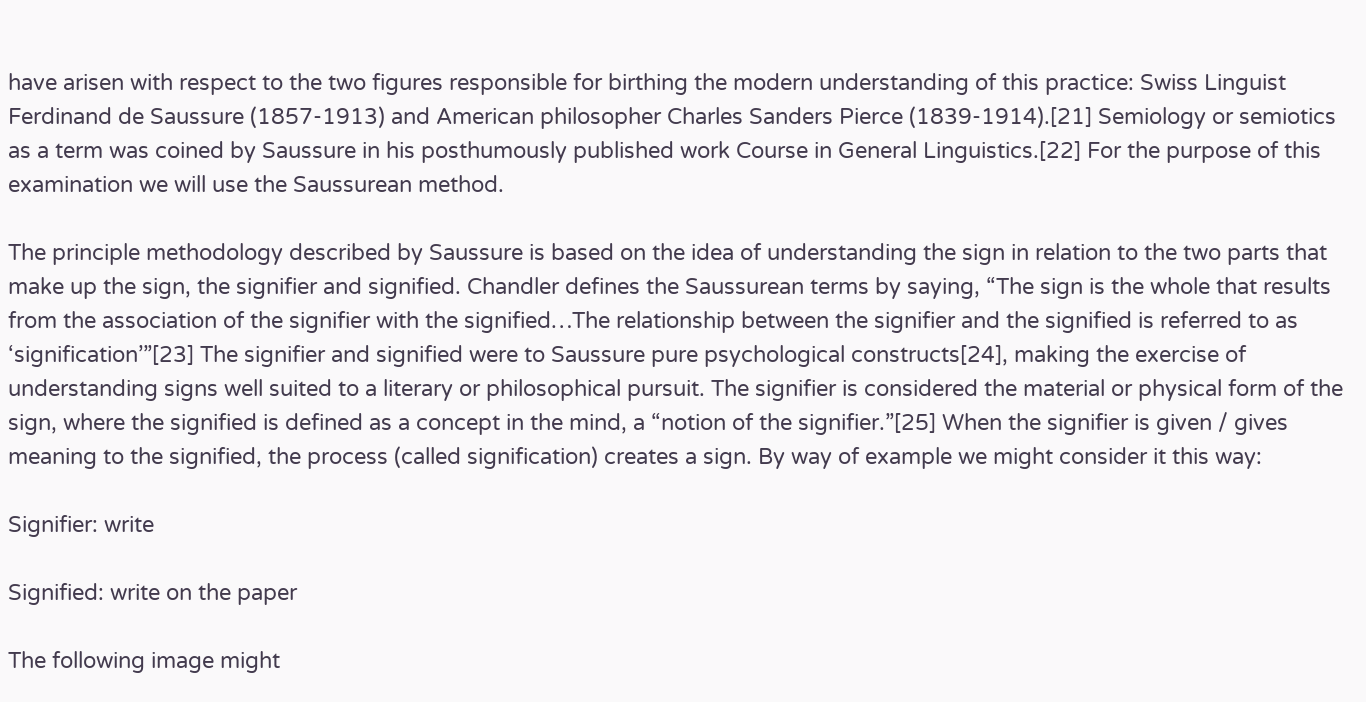have arisen with respect to the two figures responsible for birthing the modern understanding of this practice: Swiss Linguist Ferdinand de Saussure (1857-1913) and American philosopher Charles Sanders Pierce (1839-1914).[21] Semiology or semiotics as a term was coined by Saussure in his posthumously published work Course in General Linguistics.[22] For the purpose of this examination we will use the Saussurean method.

The principle methodology described by Saussure is based on the idea of understanding the sign in relation to the two parts that make up the sign, the signifier and signified. Chandler defines the Saussurean terms by saying, “The sign is the whole that results from the association of the signifier with the signified…The relationship between the signifier and the signified is referred to as ‘signification’”[23] The signifier and signified were to Saussure pure psychological constructs[24], making the exercise of understanding signs well suited to a literary or philosophical pursuit. The signifier is considered the material or physical form of the sign, where the signified is defined as a concept in the mind, a “notion of the signifier.”[25] When the signifier is given / gives meaning to the signified, the process (called signification) creates a sign. By way of example we might consider it this way:

Signifier: write

Signified: write on the paper

The following image might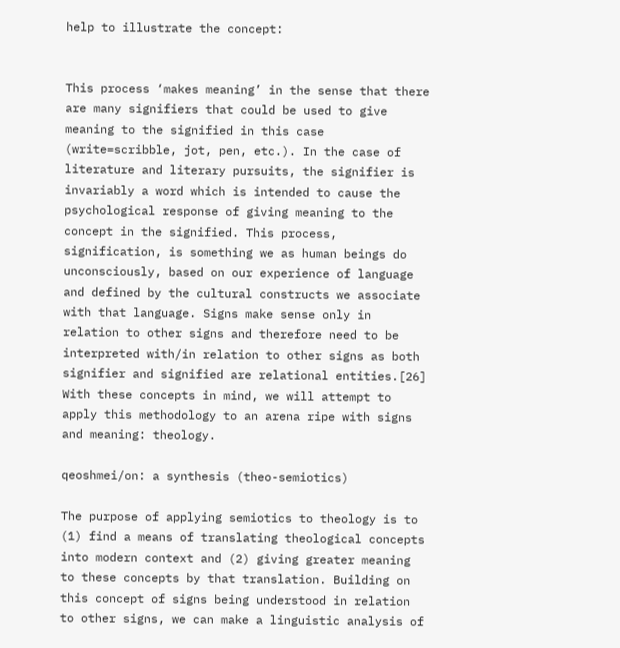help to illustrate the concept:


This process ‘makes meaning’ in the sense that there are many signifiers that could be used to give meaning to the signified in this case (write=scribble, jot, pen, etc.). In the case of literature and literary pursuits, the signifier is invariably a word which is intended to cause the psychological response of giving meaning to the concept in the signified. This process, signification, is something we as human beings do unconsciously, based on our experience of language and defined by the cultural constructs we associate with that language. Signs make sense only in relation to other signs and therefore need to be interpreted with/in relation to other signs as both signifier and signified are relational entities.[26] With these concepts in mind, we will attempt to apply this methodology to an arena ripe with signs and meaning: theology.

qeoshmei/on: a synthesis (theo-semiotics)

The purpose of applying semiotics to theology is to (1) find a means of translating theological concepts into modern context and (2) giving greater meaning to these concepts by that translation. Building on this concept of signs being understood in relation to other signs, we can make a linguistic analysis of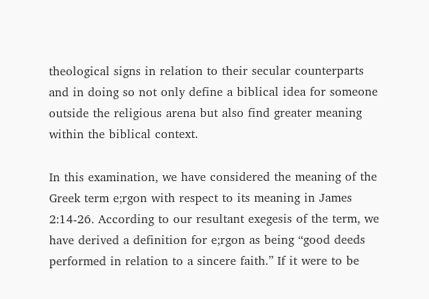theological signs in relation to their secular counterparts and in doing so not only define a biblical idea for someone outside the religious arena but also find greater meaning within the biblical context.

In this examination, we have considered the meaning of the Greek term e;rgon with respect to its meaning in James 2:14-26. According to our resultant exegesis of the term, we have derived a definition for e;rgon as being “good deeds performed in relation to a sincere faith.” If it were to be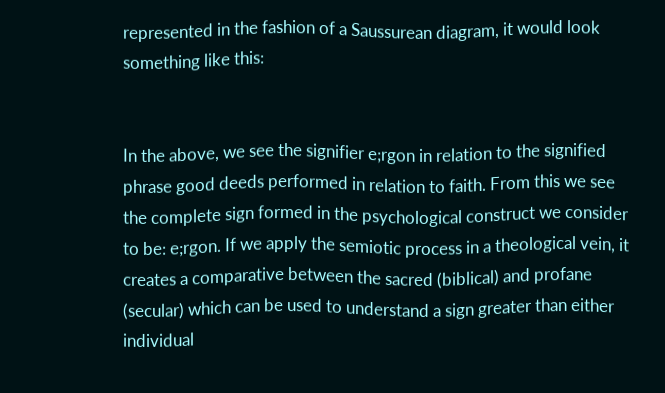represented in the fashion of a Saussurean diagram, it would look something like this:


In the above, we see the signifier e;rgon in relation to the signified phrase good deeds performed in relation to faith. From this we see the complete sign formed in the psychological construct we consider to be: e;rgon. If we apply the semiotic process in a theological vein, it creates a comparative between the sacred (biblical) and profane (secular) which can be used to understand a sign greater than either individual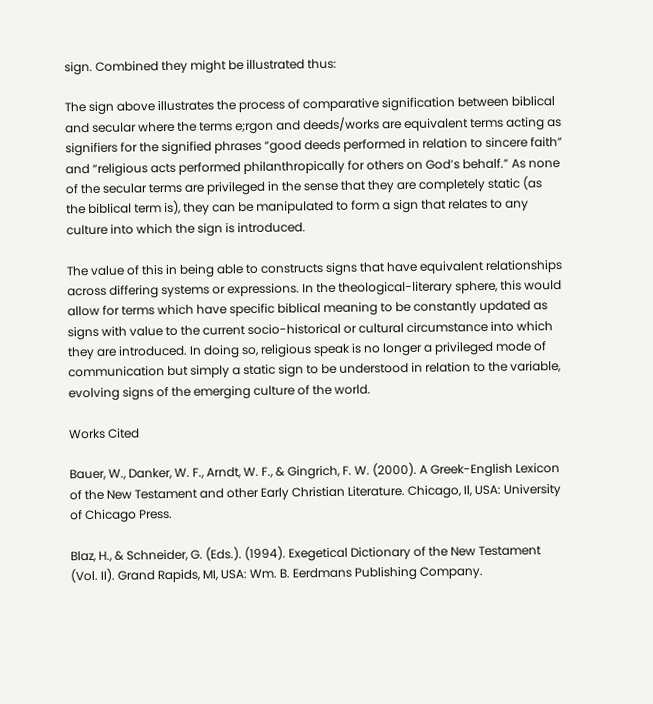sign. Combined they might be illustrated thus:

The sign above illustrates the process of comparative signification between biblical and secular where the terms e;rgon and deeds/works are equivalent terms acting as signifiers for the signified phrases “good deeds performed in relation to sincere faith” and “religious acts performed philanthropically for others on God’s behalf.” As none of the secular terms are privileged in the sense that they are completely static (as the biblical term is), they can be manipulated to form a sign that relates to any culture into which the sign is introduced.

The value of this in being able to constructs signs that have equivalent relationships across differing systems or expressions. In the theological-literary sphere, this would allow for terms which have specific biblical meaning to be constantly updated as signs with value to the current socio-historical or cultural circumstance into which they are introduced. In doing so, religious speak is no longer a privileged mode of communication but simply a static sign to be understood in relation to the variable, evolving signs of the emerging culture of the world.

Works Cited

Bauer, W., Danker, W. F., Arndt, W. F., & Gingrich, F. W. (2000). A Greek-English Lexicon of the New Testament and other Early Christian Literature. Chicago, Il, USA: University of Chicago Press.

Blaz, H., & Schneider, G. (Eds.). (1994). Exegetical Dictionary of the New Testament (Vol. II). Grand Rapids, MI, USA: Wm. B. Eerdmans Publishing Company.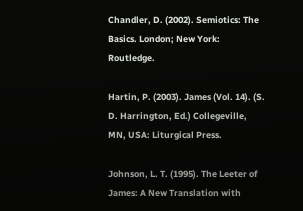Chandler, D. (2002). Semiotics: The Basics. London; New York: Routledge.

Hartin, P. (2003). James (Vol. 14). (S. D. Harrington, Ed.) Collegeville, MN, USA: Liturgical Press.

Johnson, L. T. (1995). The Leeter of James: A New Translation with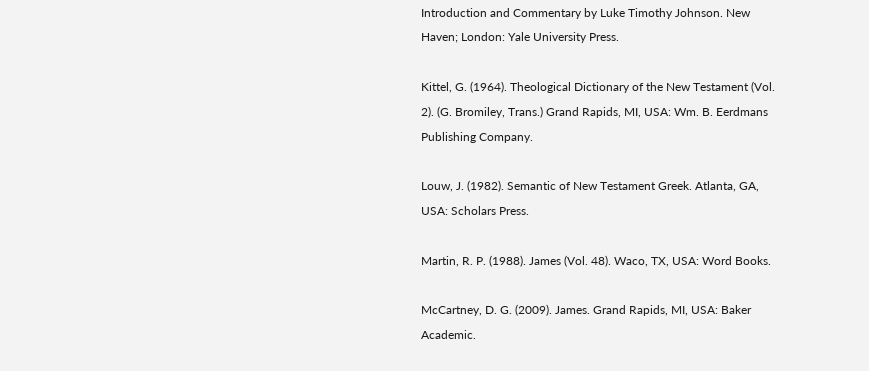Introduction and Commentary by Luke Timothy Johnson. New Haven; London: Yale University Press.

Kittel, G. (1964). Theological Dictionary of the New Testament (Vol. 2). (G. Bromiley, Trans.) Grand Rapids, MI, USA: Wm. B. Eerdmans Publishing Company.

Louw, J. (1982). Semantic of New Testament Greek. Atlanta, GA, USA: Scholars Press.

Martin, R. P. (1988). James (Vol. 48). Waco, TX, USA: Word Books.

McCartney, D. G. (2009). James. Grand Rapids, MI, USA: Baker Academic.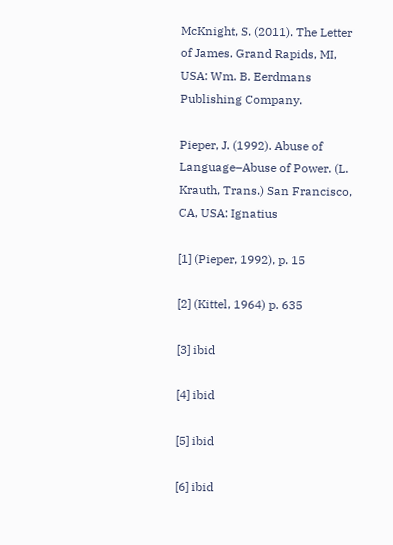McKnight, S. (2011). The Letter of James. Grand Rapids, MI, USA: Wm. B. Eerdmans Publishing Company.

Pieper, J. (1992). Abuse of Language–Abuse of Power. (L. Krauth, Trans.) San Francisco, CA, USA: Ignatius

[1] (Pieper, 1992), p. 15

[2] (Kittel, 1964) p. 635

[3] ibid

[4] ibid

[5] ibid

[6] ibid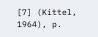[7] (Kittel, 1964), p.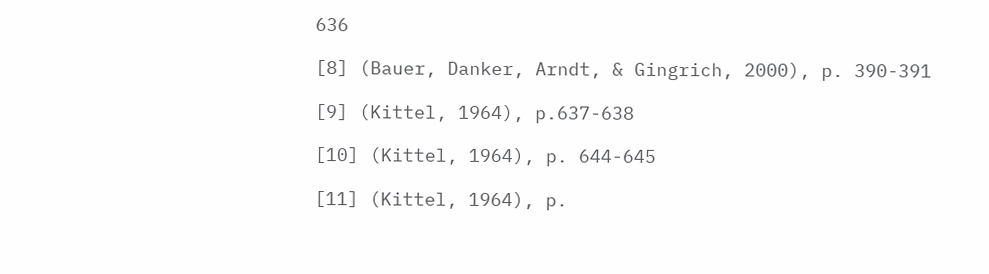636

[8] (Bauer, Danker, Arndt, & Gingrich, 2000), p. 390-391

[9] (Kittel, 1964), p.637-638

[10] (Kittel, 1964), p. 644-645

[11] (Kittel, 1964), p.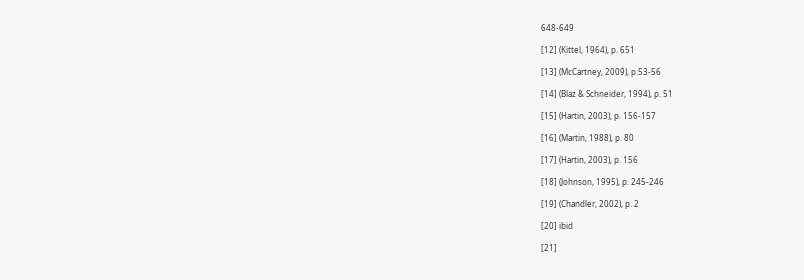648-649

[12] (Kittel, 1964), p. 651

[13] (McCartney, 2009), p.53-56

[14] (Blaz & Schneider, 1994), p. 51

[15] (Hartin, 2003), p. 156-157

[16] (Martin, 1988), p. 80

[17] (Hartin, 2003), p. 156

[18] (Johnson, 1995), p. 245-246

[19] (Chandler, 2002), p. 2

[20] ibid

[21]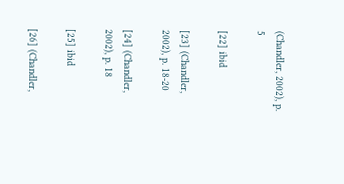(Chandler, 2002), p. 5

[22] ibid

[23] (Chandler, 2002), p. 18-20

[24] (Chandler, 2002), p. 18

[25] ibid

[26] (Chandler,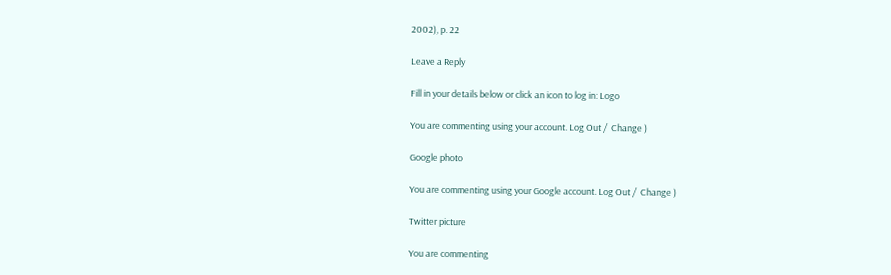2002), p. 22

Leave a Reply

Fill in your details below or click an icon to log in: Logo

You are commenting using your account. Log Out /  Change )

Google photo

You are commenting using your Google account. Log Out /  Change )

Twitter picture

You are commenting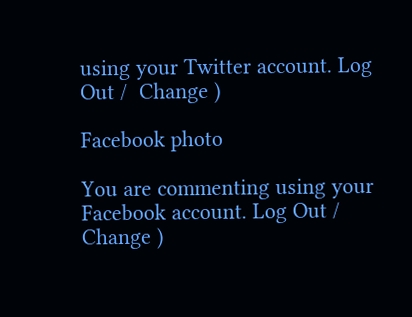using your Twitter account. Log Out /  Change )

Facebook photo

You are commenting using your Facebook account. Log Out /  Change )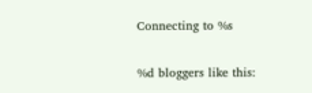Connecting to %s

%d bloggers like this: